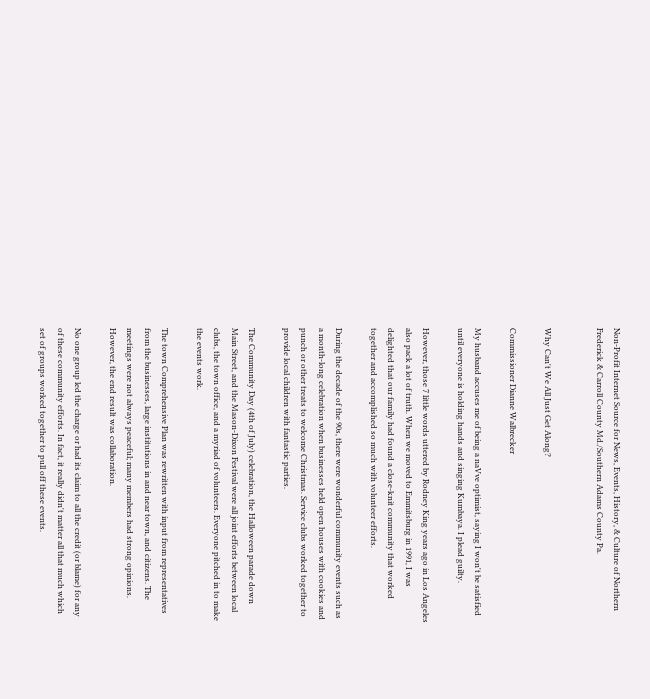Non-Profit Internet Source for News, Events, History, & Culture of Northern Frederick & Carroll County Md./Southern Adams County Pa.


Why Can't We All Just Get Along?

Commissioner Dianne Walbrecker

My husband accuses me of being a naVve optimist, saying I won't be satisfied until everyone is holding hands and singing Kumbaya. I plead guilty.

However, those 7 little words uttered by Rodney King years ago in Los Angeles also pack a lot of truth. When we moved to Emmitsburg in 1991, I was delighted that our family had found a close-knit community that worked together and accomplished so much with volunteer efforts.

During the decade of the 90s, there were wonderful community events such as a month-long celebration when businesses held open houses with cookies and punch or other treats to welcome Christmas. Service clubs worked together to provide local children with fantastic parties.

The Community Day (4th of July) celebration, the Halloween parade down Main Street, and the Mason-Dixon Festival were all joint efforts between local clubs, the town office, and a myriad of volunteers. Everyone pitched in to make the events work.

The town Comprehensive Plan was rewritten with input from representatives from the businesses, large institutions in and near town, and citizens. The meetings were not always peaceful; many members had strong opinions. However, the end result was collaboration.

No one group led the charge or had its claim to all the credit (or blame) for any of these community efforts. In fact, it really didn't matter all that much which set of groups worked together to pull off these events.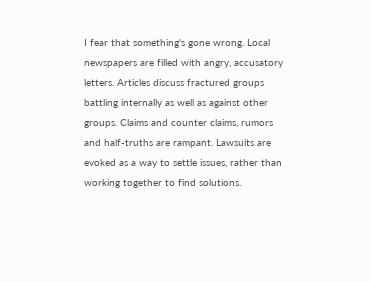I fear that something's gone wrong. Local newspapers are filled with angry, accusatory letters. Articles discuss fractured groups battling internally as well as against other groups. Claims and counter claims, rumors and half-truths are rampant. Lawsuits are evoked as a way to settle issues, rather than working together to find solutions.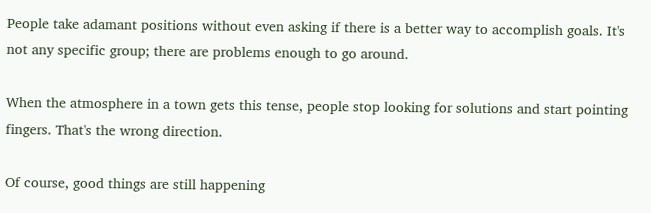People take adamant positions without even asking if there is a better way to accomplish goals. It's not any specific group; there are problems enough to go around.

When the atmosphere in a town gets this tense, people stop looking for solutions and start pointing fingers. That's the wrong direction.

Of course, good things are still happening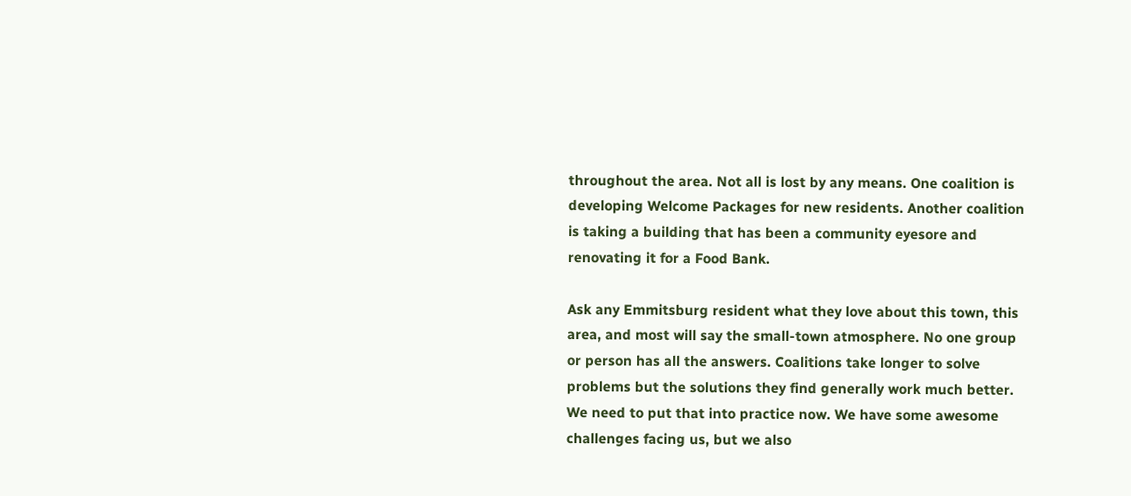throughout the area. Not all is lost by any means. One coalition is developing Welcome Packages for new residents. Another coalition is taking a building that has been a community eyesore and renovating it for a Food Bank.

Ask any Emmitsburg resident what they love about this town, this area, and most will say the small-town atmosphere. No one group or person has all the answers. Coalitions take longer to solve problems but the solutions they find generally work much better. We need to put that into practice now. We have some awesome challenges facing us, but we also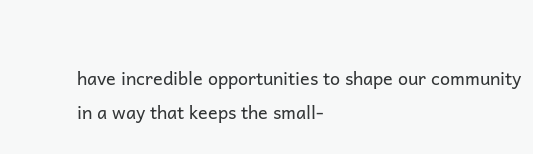have incredible opportunities to shape our community in a way that keeps the small-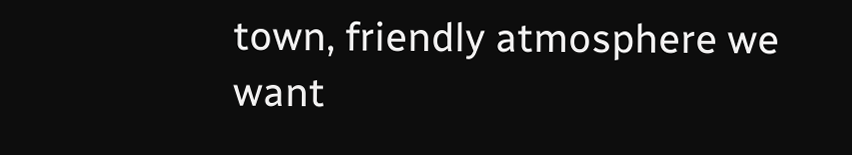town, friendly atmosphere we want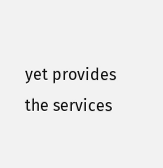yet provides the services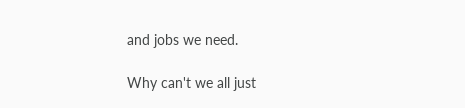and jobs we need.

Why can't we all just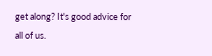get along? It's good advice for all of us.